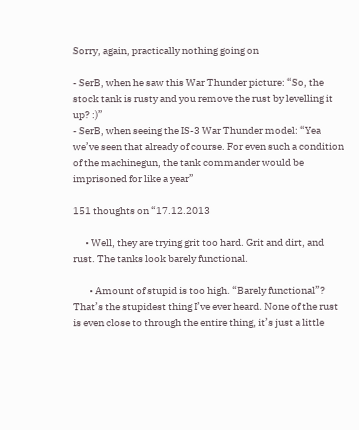Sorry, again, practically nothing going on

- SerB, when he saw this War Thunder picture: “So, the stock tank is rusty and you remove the rust by levelling it up? :)”
- SerB, when seeing the IS-3 War Thunder model: “Yea we’ve seen that already of course. For even such a condition of the machinegun, the tank commander would be imprisoned for like a year”

151 thoughts on “17.12.2013

      • Well, they are trying grit too hard. Grit and dirt, and rust. The tanks look barely functional.

        • Amount of stupid is too high. “Barely functional”? That’s the stupidest thing I’ve ever heard. None of the rust is even close to through the entire thing, it’s just a little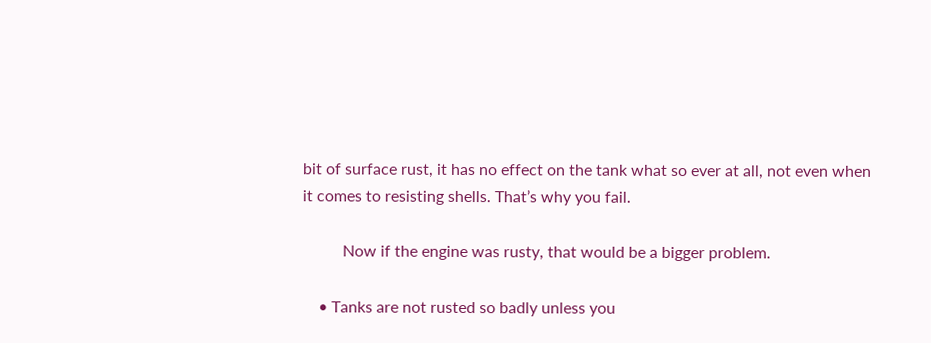bit of surface rust, it has no effect on the tank what so ever at all, not even when it comes to resisting shells. That’s why you fail.

          Now if the engine was rusty, that would be a bigger problem.

    • Tanks are not rusted so badly unless you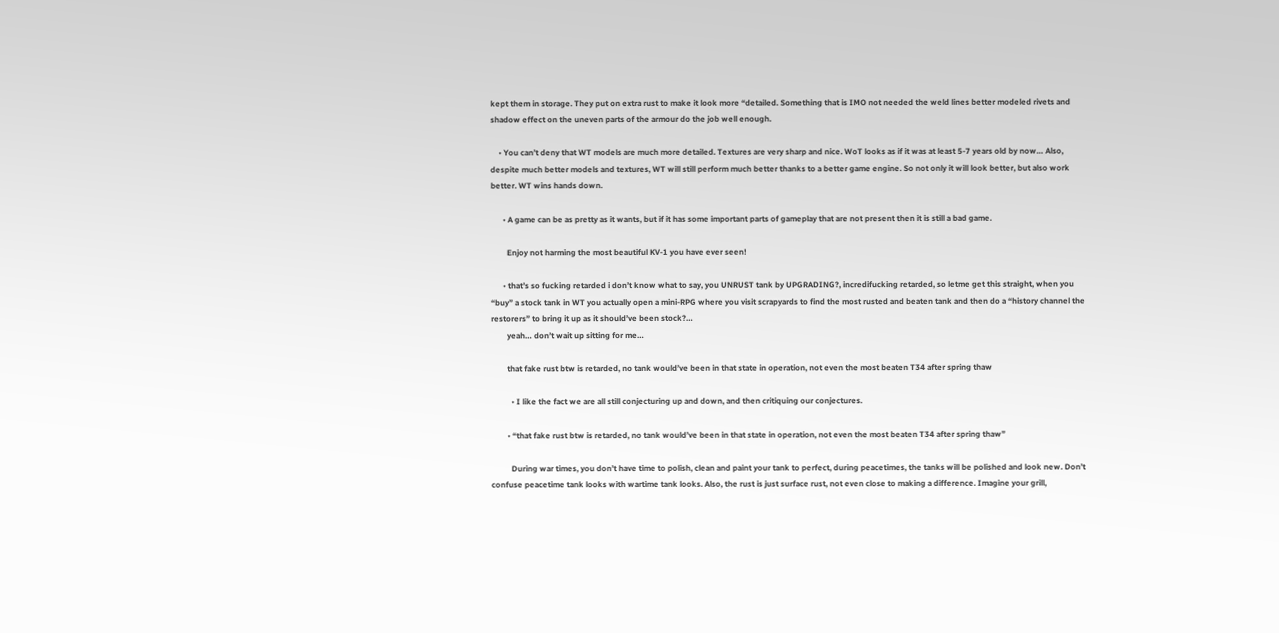kept them in storage. They put on extra rust to make it look more “detailed. Something that is IMO not needed the weld lines better modeled rivets and shadow effect on the uneven parts of the armour do the job well enough.

    • You can’t deny that WT models are much more detailed. Textures are very sharp and nice. WoT looks as if it was at least 5-7 years old by now… Also, despite much better models and textures, WT will still perform much better thanks to a better game engine. So not only it will look better, but also work better. WT wins hands down.

      • A game can be as pretty as it wants, but if it has some important parts of gameplay that are not present then it is still a bad game.

        Enjoy not harming the most beautiful KV-1 you have ever seen!

      • that’s so fucking retarded i don’t know what to say, you UNRUST tank by UPGRADING?, incredifucking retarded, so letme get this straight, when you “buy” a stock tank in WT you actually open a mini-RPG where you visit scrapyards to find the most rusted and beaten tank and then do a “history channel the restorers” to bring it up as it should’ve been stock?…
        yeah… don’t wait up sitting for me…

        that fake rust btw is retarded, no tank would’ve been in that state in operation, not even the most beaten T34 after spring thaw

          • I like the fact we are all still conjecturing up and down, and then critiquing our conjectures.

        • “that fake rust btw is retarded, no tank would’ve been in that state in operation, not even the most beaten T34 after spring thaw”

          During war times, you don’t have time to polish, clean and paint your tank to perfect, during peacetimes, the tanks will be polished and look new. Don’t confuse peacetime tank looks with wartime tank looks. Also, the rust is just surface rust, not even close to making a difference. Imagine your grill,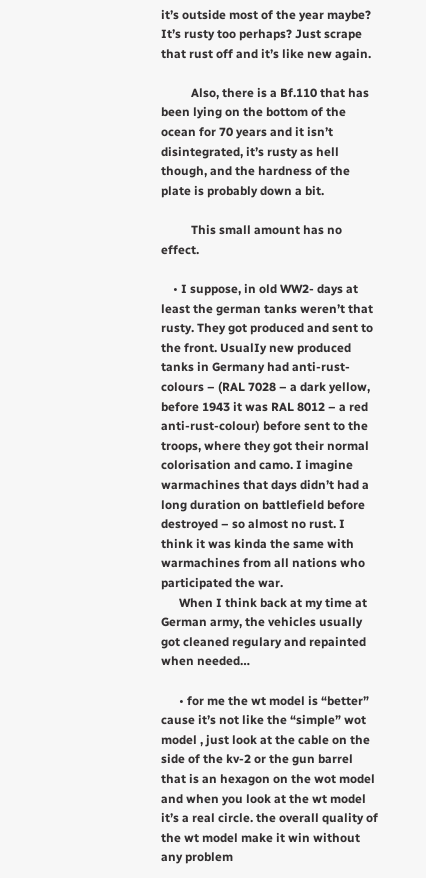it’s outside most of the year maybe? It’s rusty too perhaps? Just scrape that rust off and it’s like new again.

          Also, there is a Bf.110 that has been lying on the bottom of the ocean for 70 years and it isn’t disintegrated, it’s rusty as hell though, and the hardness of the plate is probably down a bit.

          This small amount has no effect.

    • I suppose, in old WW2- days at least the german tanks weren’t that rusty. They got produced and sent to the front. UsualIy new produced tanks in Germany had anti-rust-colours – (RAL 7028 – a dark yellow, before 1943 it was RAL 8012 – a red anti-rust-colour) before sent to the troops, where they got their normal colorisation and camo. I imagine warmachines that days didn’t had a long duration on battlefield before destroyed – so almost no rust. I think it was kinda the same with warmachines from all nations who participated the war.
      When I think back at my time at German army, the vehicles usually got cleaned regulary and repainted when needed…

      • for me the wt model is “better” cause it’s not like the “simple” wot model , just look at the cable on the side of the kv-2 or the gun barrel that is an hexagon on the wot model and when you look at the wt model it’s a real circle. the overall quality of the wt model make it win without any problem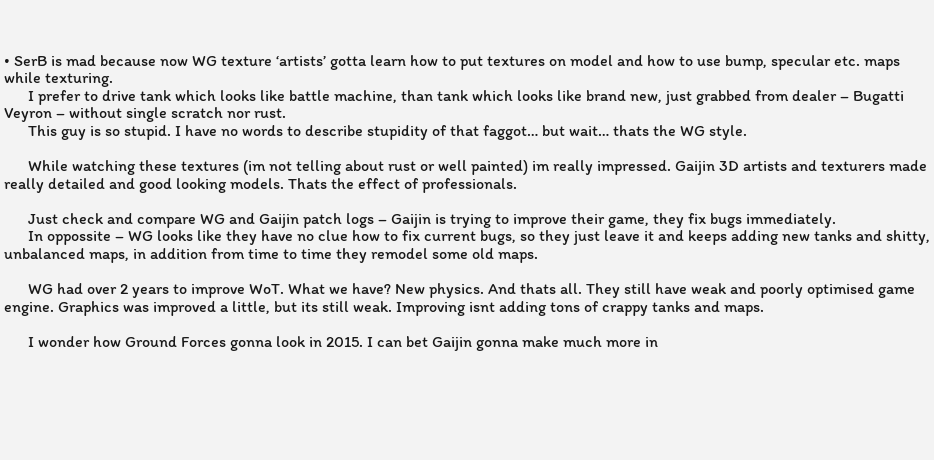• SerB is mad because now WG texture ‘artists’ gotta learn how to put textures on model and how to use bump, specular etc. maps while texturing.
      I prefer to drive tank which looks like battle machine, than tank which looks like brand new, just grabbed from dealer – Bugatti Veyron – without single scratch nor rust.
      This guy is so stupid. I have no words to describe stupidity of that faggot… but wait… thats the WG style.

      While watching these textures (im not telling about rust or well painted) im really impressed. Gaijin 3D artists and texturers made really detailed and good looking models. Thats the effect of professionals.

      Just check and compare WG and Gaijin patch logs – Gaijin is trying to improve their game, they fix bugs immediately.
      In oppossite – WG looks like they have no clue how to fix current bugs, so they just leave it and keeps adding new tanks and shitty, unbalanced maps, in addition from time to time they remodel some old maps.

      WG had over 2 years to improve WoT. What we have? New physics. And thats all. They still have weak and poorly optimised game engine. Graphics was improved a little, but its still weak. Improving isnt adding tons of crappy tanks and maps.

      I wonder how Ground Forces gonna look in 2015. I can bet Gaijin gonna make much more in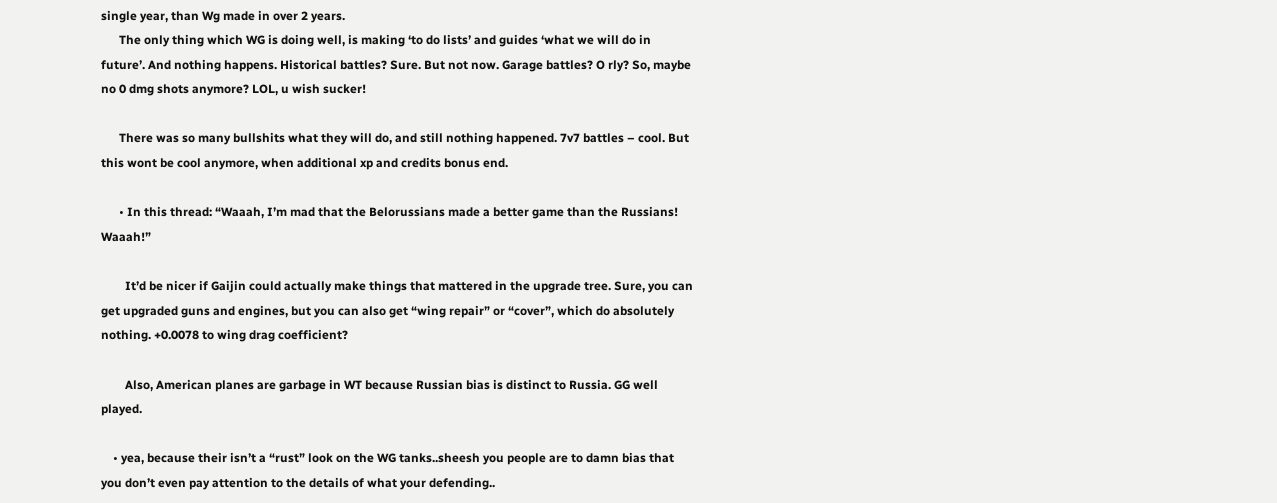single year, than Wg made in over 2 years.
      The only thing which WG is doing well, is making ‘to do lists’ and guides ‘what we will do in future’. And nothing happens. Historical battles? Sure. But not now. Garage battles? O rly? So, maybe no 0 dmg shots anymore? LOL, u wish sucker!

      There was so many bullshits what they will do, and still nothing happened. 7v7 battles – cool. But this wont be cool anymore, when additional xp and credits bonus end.

      • In this thread: “Waaah, I’m mad that the Belorussians made a better game than the Russians! Waaah!”

        It’d be nicer if Gaijin could actually make things that mattered in the upgrade tree. Sure, you can get upgraded guns and engines, but you can also get “wing repair” or “cover”, which do absolutely nothing. +0.0078 to wing drag coefficient?

        Also, American planes are garbage in WT because Russian bias is distinct to Russia. GG well played.

    • yea, because their isn’t a “rust” look on the WG tanks..sheesh you people are to damn bias that you don’t even pay attention to the details of what your defending..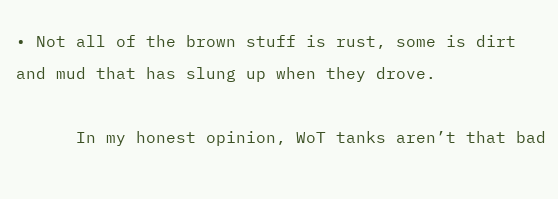• Not all of the brown stuff is rust, some is dirt and mud that has slung up when they drove.

      In my honest opinion, WoT tanks aren’t that bad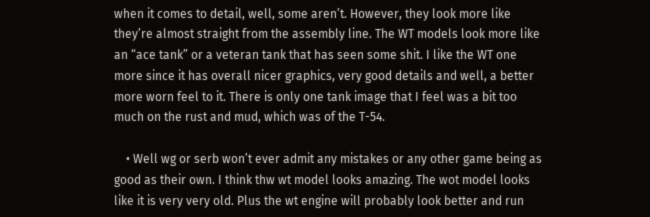when it comes to detail, well, some aren’t. However, they look more like they’re almost straight from the assembly line. The WT models look more like an “ace tank” or a veteran tank that has seen some shit. I like the WT one more since it has overall nicer graphics, very good details and well, a better more worn feel to it. There is only one tank image that I feel was a bit too much on the rust and mud, which was of the T-54.

    • Well wg or serb won’t ever admit any mistakes or any other game being as good as their own. I think thw wt model looks amazing. The wot model looks like it is very very old. Plus the wt engine will probably look better and run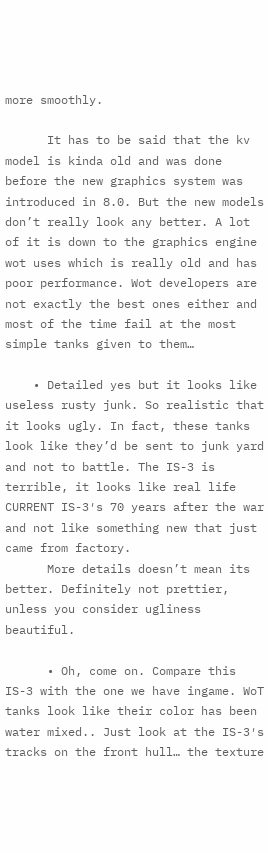more smoothly.

      It has to be said that the kv model is kinda old and was done before the new graphics system was introduced in 8.0. But the new models don’t really look any better. A lot of it is down to the graphics engine wot uses which is really old and has poor performance. Wot developers are not exactly the best ones either and most of the time fail at the most simple tanks given to them…

    • Detailed yes but it looks like useless rusty junk. So realistic that it looks ugly. In fact, these tanks look like they’d be sent to junk yard and not to battle. The IS-3 is terrible, it looks like real life CURRENT IS-3′s 70 years after the war and not like something new that just came from factory.
      More details doesn’t mean its better. Definitely not prettier, unless you consider ugliness beautiful.

      • Oh, come on. Compare this IS-3 with the one we have ingame. WoT tanks look like their color has been water mixed.. Just look at the IS-3′s tracks on the front hull… the texture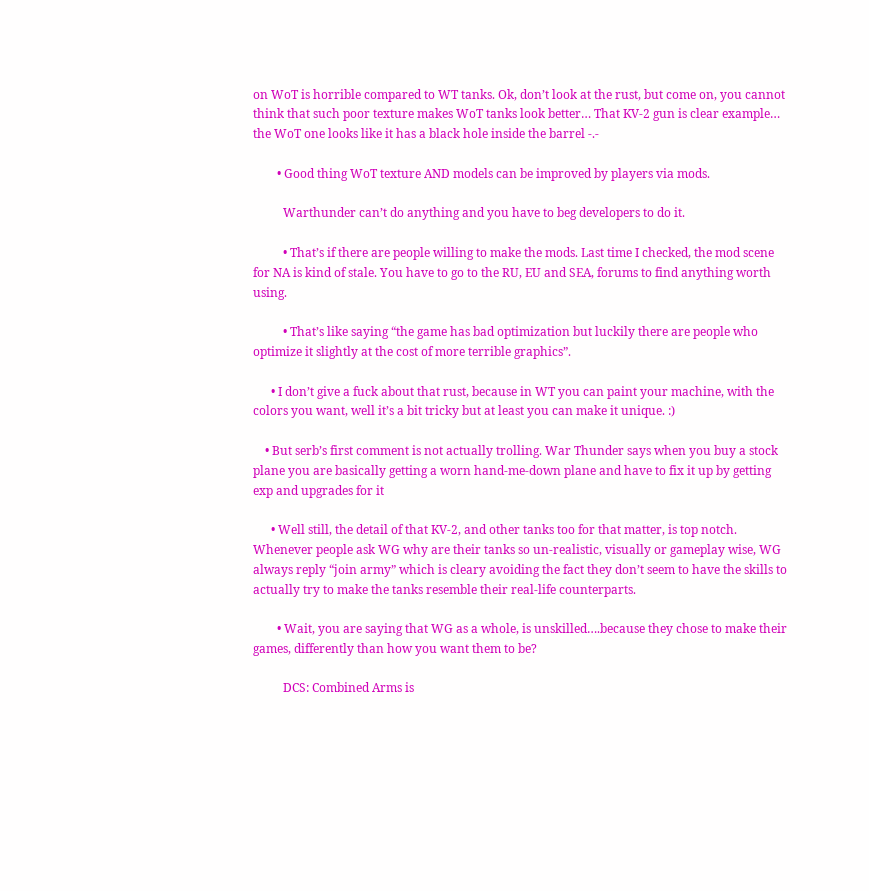on WoT is horrible compared to WT tanks. Ok, don’t look at the rust, but come on, you cannot think that such poor texture makes WoT tanks look better… That KV-2 gun is clear example… the WoT one looks like it has a black hole inside the barrel -.-

        • Good thing WoT texture AND models can be improved by players via mods.

          Warthunder can’t do anything and you have to beg developers to do it.

          • That’s if there are people willing to make the mods. Last time I checked, the mod scene for NA is kind of stale. You have to go to the RU, EU and SEA, forums to find anything worth using.

          • That’s like saying “the game has bad optimization but luckily there are people who optimize it slightly at the cost of more terrible graphics”.

      • I don’t give a fuck about that rust, because in WT you can paint your machine, with the colors you want, well it’s a bit tricky but at least you can make it unique. :)

    • But serb’s first comment is not actually trolling. War Thunder says when you buy a stock plane you are basically getting a worn hand-me-down plane and have to fix it up by getting exp and upgrades for it

      • Well still, the detail of that KV-2, and other tanks too for that matter, is top notch. Whenever people ask WG why are their tanks so un-realistic, visually or gameplay wise, WG always reply “join army” which is cleary avoiding the fact they don’t seem to have the skills to actually try to make the tanks resemble their real-life counterparts.

        • Wait, you are saying that WG as a whole, is unskilled….because they chose to make their games, differently than how you want them to be?

          DCS: Combined Arms is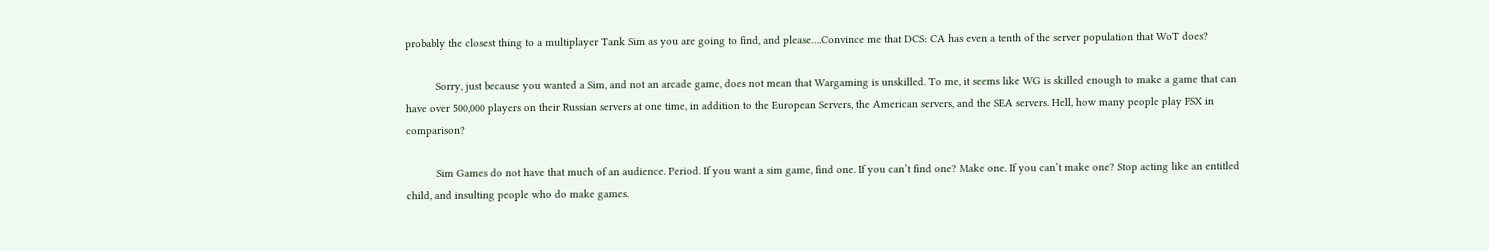probably the closest thing to a multiplayer Tank Sim as you are going to find, and please….Convince me that DCS: CA has even a tenth of the server population that WoT does?

          Sorry, just because you wanted a Sim, and not an arcade game, does not mean that Wargaming is unskilled. To me, it seems like WG is skilled enough to make a game that can have over 500,000 players on their Russian servers at one time, in addition to the European Servers, the American servers, and the SEA servers. Hell, how many people play FSX in comparison?

          Sim Games do not have that much of an audience. Period. If you want a sim game, find one. If you can’t find one? Make one. If you can’t make one? Stop acting like an entitled child, and insulting people who do make games.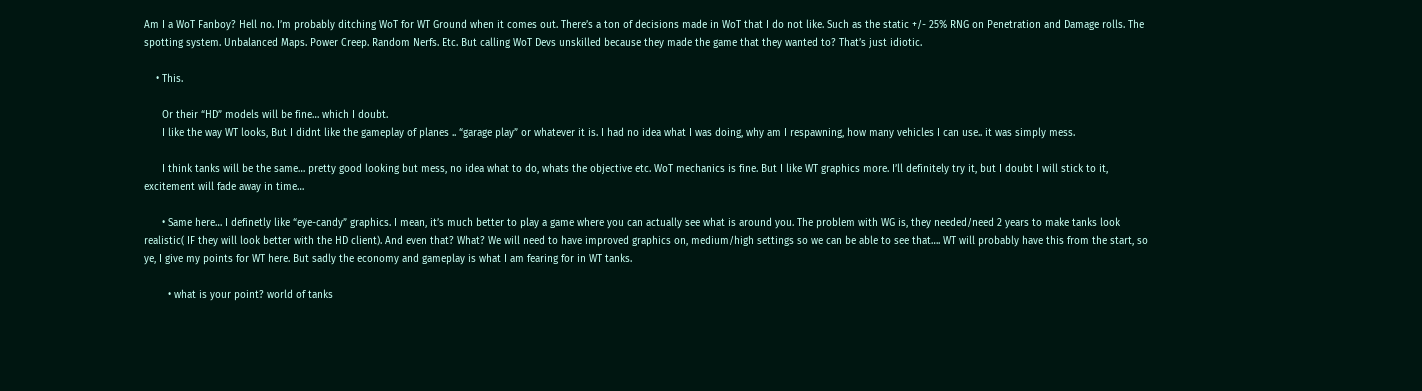Am I a WoT Fanboy? Hell no. I’m probably ditching WoT for WT Ground when it comes out. There’s a ton of decisions made in WoT that I do not like. Such as the static +/- 25% RNG on Penetration and Damage rolls. The spotting system. Unbalanced Maps. Power Creep. Random Nerfs. Etc. But calling WoT Devs unskilled because they made the game that they wanted to? That’s just idiotic.

    • This.

      Or their “HD” models will be fine… which I doubt.
      I like the way WT looks, But I didnt like the gameplay of planes .. “garage play” or whatever it is. I had no idea what I was doing, why am I respawning, how many vehicles I can use.. it was simply mess.

      I think tanks will be the same… pretty good looking but mess, no idea what to do, whats the objective etc. WoT mechanics is fine. But I like WT graphics more. I’ll definitely try it, but I doubt I will stick to it, excitement will fade away in time…

      • Same here… I definetly like “eye-candy” graphics. I mean, it’s much better to play a game where you can actually see what is around you. The problem with WG is, they needed/need 2 years to make tanks look realistic( IF they will look better with the HD client). And even that? What? We will need to have improved graphics on, medium/high settings so we can be able to see that…. WT will probably have this from the start, so ye, I give my points for WT here. But sadly the economy and gameplay is what I am fearing for in WT tanks.

        • what is your point? world of tanks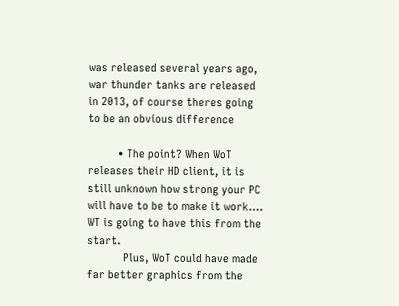was released several years ago, war thunder tanks are released in 2013, of course theres going to be an obvious difference

          • The point? When WoT releases their HD client, it is still unknown how strong your PC will have to be to make it work…. WT is going to have this from the start.
            Plus, WoT could have made far better graphics from the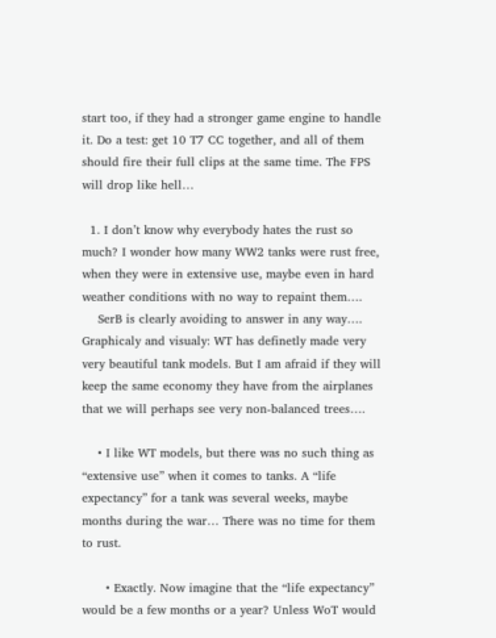start too, if they had a stronger game engine to handle it. Do a test: get 10 T7 CC together, and all of them should fire their full clips at the same time. The FPS will drop like hell…

  1. I don’t know why everybody hates the rust so much? I wonder how many WW2 tanks were rust free, when they were in extensive use, maybe even in hard weather conditions with no way to repaint them….
    SerB is clearly avoiding to answer in any way…. Graphicaly and visualy: WT has definetly made very very beautiful tank models. But I am afraid if they will keep the same economy they have from the airplanes that we will perhaps see very non-balanced trees….

    • I like WT models, but there was no such thing as “extensive use” when it comes to tanks. A “life expectancy” for a tank was several weeks, maybe months during the war… There was no time for them to rust.

      • Exactly. Now imagine that the “life expectancy” would be a few months or a year? Unless WoT would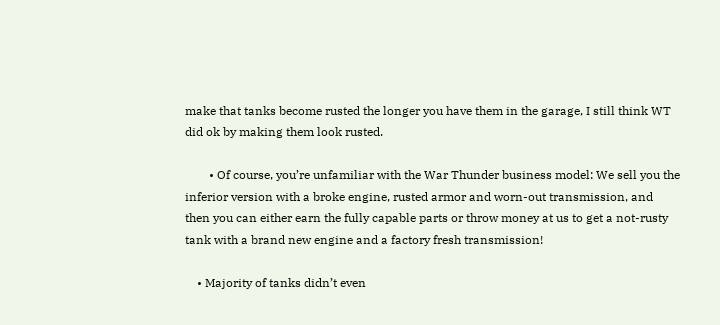make that tanks become rusted the longer you have them in the garage, I still think WT did ok by making them look rusted.

        • Of course, you’re unfamiliar with the War Thunder business model: We sell you the inferior version with a broke engine, rusted armor and worn-out transmission, and then you can either earn the fully capable parts or throw money at us to get a not-rusty tank with a brand new engine and a factory fresh transmission!

    • Majority of tanks didn’t even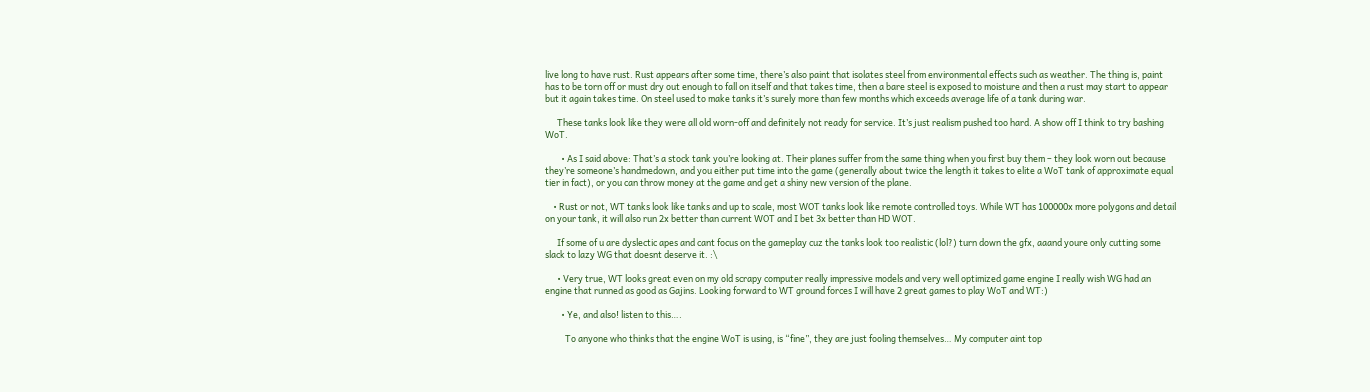live long to have rust. Rust appears after some time, there’s also paint that isolates steel from environmental effects such as weather. The thing is, paint has to be torn off or must dry out enough to fall on itself and that takes time, then a bare steel is exposed to moisture and then a rust may start to appear but it again takes time. On steel used to make tanks it’s surely more than few months which exceeds average life of a tank during war.

      These tanks look like they were all old worn-off and definitely not ready for service. It’s just realism pushed too hard. A show off I think to try bashing WoT.

        • As I said above: That’s a stock tank you’re looking at. Their planes suffer from the same thing when you first buy them – they look worn out because they’re someone’s handmedown, and you either put time into the game (generally about twice the length it takes to elite a WoT tank of approximate equal tier in fact), or you can throw money at the game and get a shiny new version of the plane.

    • Rust or not, WT tanks look like tanks and up to scale, most WOT tanks look like remote controlled toys. While WT has 100000x more polygons and detail on your tank, it will also run 2x better than current WOT and I bet 3x better than HD WOT.

      If some of u are dyslectic apes and cant focus on the gameplay cuz the tanks look too realistic (lol?) turn down the gfx, aaand youre only cutting some slack to lazy WG that doesnt deserve it. :\

      • Very true, WT looks great even on my old scrapy computer really impressive models and very well optimized game engine I really wish WG had an engine that runned as good as Gajins. Looking forward to WT ground forces I will have 2 great games to play WoT and WT:)

        • Ye, and also! listen to this….

          To anyone who thinks that the engine WoT is using, is “fine”, they are just fooling themselves… My computer aint top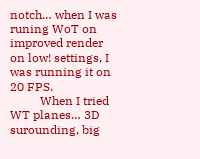notch… when I was runing WoT on improved render on low! settings, I was running it on 20 FPS.
          When I tried WT planes… 3D surounding, big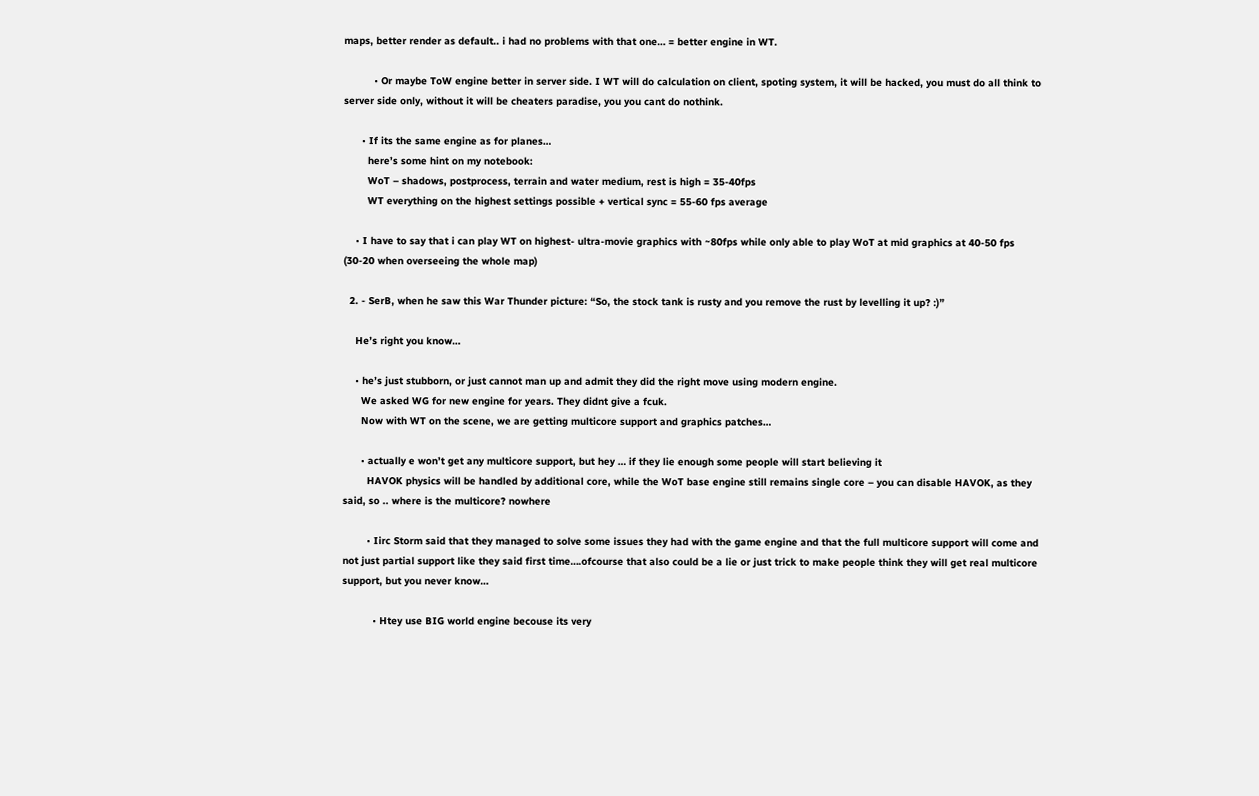maps, better render as default.. i had no problems with that one… = better engine in WT.

          • Or maybe ToW engine better in server side. I WT will do calculation on client, spoting system, it will be hacked, you must do all think to server side only, without it will be cheaters paradise, you you cant do nothink.

      • If its the same engine as for planes…
        here’s some hint on my notebook:
        WoT – shadows, postprocess, terrain and water medium, rest is high = 35-40fps
        WT everything on the highest settings possible + vertical sync = 55-60 fps average

    • I have to say that i can play WT on highest- ultra-movie graphics with ~80fps while only able to play WoT at mid graphics at 40-50 fps (30-20 when overseeing the whole map)

  2. - SerB, when he saw this War Thunder picture: “So, the stock tank is rusty and you remove the rust by levelling it up? :)”

    He’s right you know…

    • he’s just stubborn, or just cannot man up and admit they did the right move using modern engine.
      We asked WG for new engine for years. They didnt give a fcuk.
      Now with WT on the scene, we are getting multicore support and graphics patches…

      • actually e won’t get any multicore support, but hey … if they lie enough some people will start believing it
        HAVOK physics will be handled by additional core, while the WoT base engine still remains single core – you can disable HAVOK, as they said, so .. where is the multicore? nowhere

        • Iirc Storm said that they managed to solve some issues they had with the game engine and that the full multicore support will come and not just partial support like they said first time….ofcourse that also could be a lie or just trick to make people think they will get real multicore support, but you never know…

          • Htey use BIG world engine becouse its very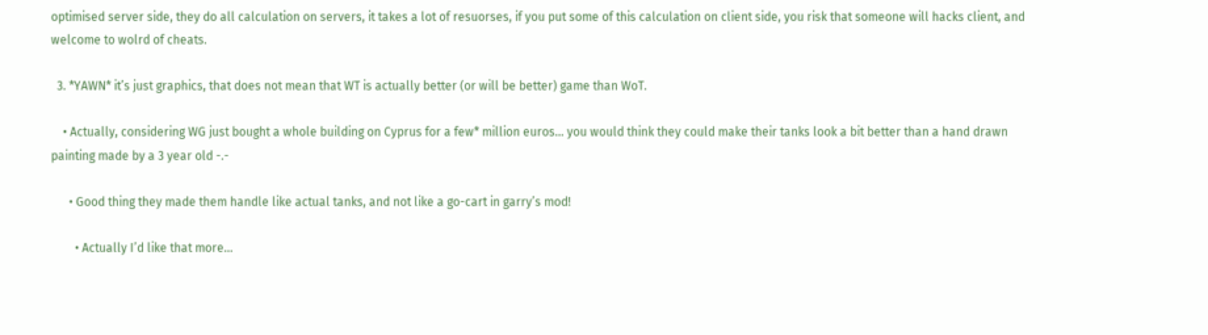optimised server side, they do all calculation on servers, it takes a lot of resuorses, if you put some of this calculation on client side, you risk that someone will hacks client, and welcome to wolrd of cheats.

  3. *YAWN* it’s just graphics, that does not mean that WT is actually better (or will be better) game than WoT.

    • Actually, considering WG just bought a whole building on Cyprus for a few* million euros… you would think they could make their tanks look a bit better than a hand drawn painting made by a 3 year old -.-

      • Good thing they made them handle like actual tanks, and not like a go-cart in garry’s mod!

        • Actually I’d like that more…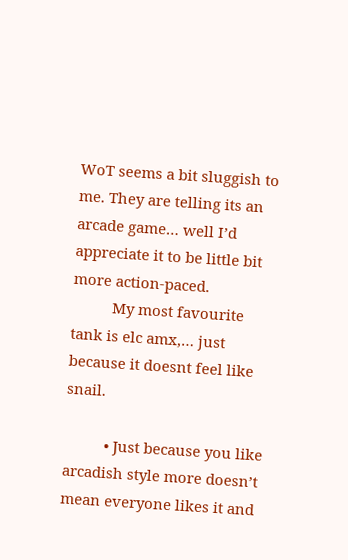WoT seems a bit sluggish to me. They are telling its an arcade game… well I’d appreciate it to be little bit more action-paced.
          My most favourite tank is elc amx,… just because it doesnt feel like snail.

          • Just because you like arcadish style more doesn’t mean everyone likes it and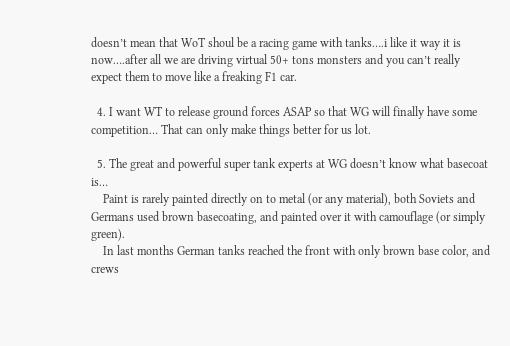doesn’t mean that WoT shoul be a racing game with tanks….i like it way it is now….after all we are driving virtual 50+ tons monsters and you can’t really expect them to move like a freaking F1 car.

  4. I want WT to release ground forces ASAP so that WG will finally have some competition… That can only make things better for us lot.

  5. The great and powerful super tank experts at WG doesn’t know what basecoat is…
    Paint is rarely painted directly on to metal (or any material), both Soviets and Germans used brown basecoating, and painted over it with camouflage (or simply green).
    In last months German tanks reached the front with only brown base color, and crews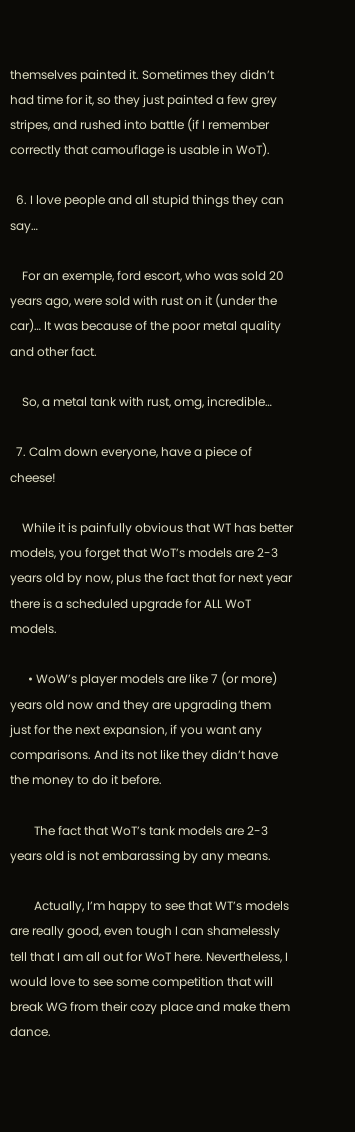themselves painted it. Sometimes they didn’t had time for it, so they just painted a few grey stripes, and rushed into battle (if I remember correctly that camouflage is usable in WoT).

  6. I love people and all stupid things they can say…

    For an exemple, ford escort, who was sold 20 years ago, were sold with rust on it (under the car)… It was because of the poor metal quality and other fact.

    So, a metal tank with rust, omg, incredible…

  7. Calm down everyone, have a piece of cheese!

    While it is painfully obvious that WT has better models, you forget that WoT’s models are 2-3 years old by now, plus the fact that for next year there is a scheduled upgrade for ALL WoT models.

      • WoW’s player models are like 7 (or more) years old now and they are upgrading them just for the next expansion, if you want any comparisons. And its not like they didn’t have the money to do it before.

        The fact that WoT’s tank models are 2-3 years old is not embarassing by any means.

        Actually, I’m happy to see that WT’s models are really good, even tough I can shamelessly tell that I am all out for WoT here. Nevertheless, I would love to see some competition that will break WG from their cozy place and make them dance.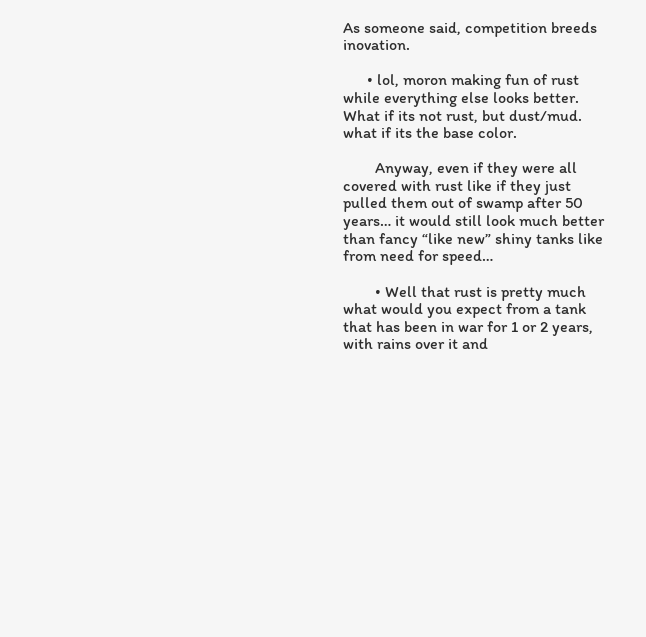As someone said, competition breeds inovation.

      • lol, moron making fun of rust while everything else looks better. What if its not rust, but dust/mud. what if its the base color.

        Anyway, even if they were all covered with rust like if they just pulled them out of swamp after 50 years… it would still look much better than fancy “like new” shiny tanks like from need for speed…

        • Well that rust is pretty much what would you expect from a tank that has been in war for 1 or 2 years, with rains over it and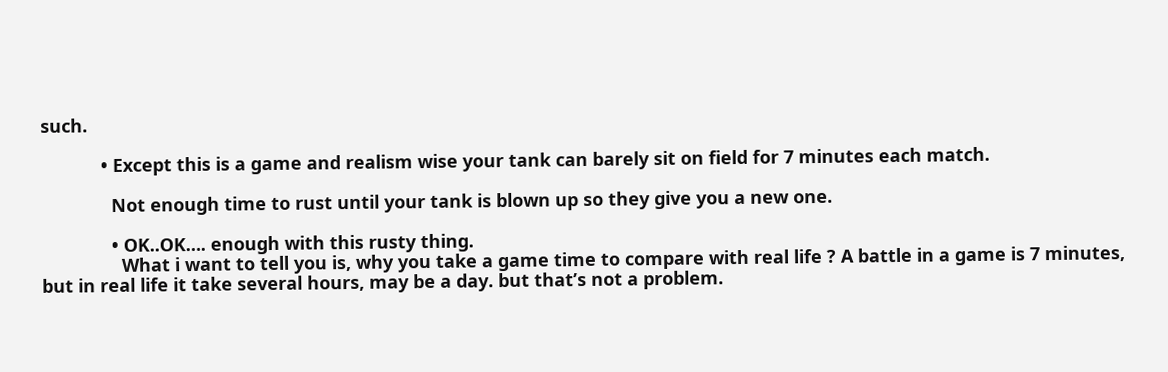such.

            • Except this is a game and realism wise your tank can barely sit on field for 7 minutes each match.

              Not enough time to rust until your tank is blown up so they give you a new one.

              • OK..OK…. enough with this rusty thing.
                What i want to tell you is, why you take a game time to compare with real life ? A battle in a game is 7 minutes, but in real life it take several hours, may be a day. but that’s not a problem.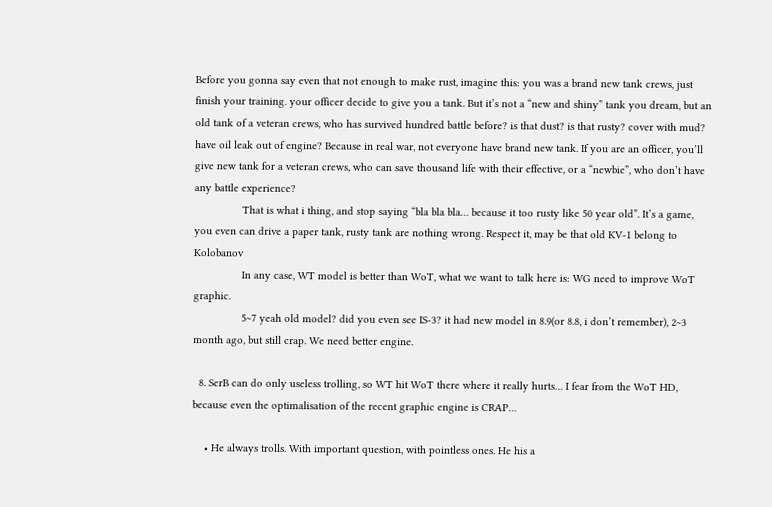Before you gonna say even that not enough to make rust, imagine this: you was a brand new tank crews, just finish your training. your officer decide to give you a tank. But it’s not a “new and shiny” tank you dream, but an old tank of a veteran crews, who has survived hundred battle before? is that dust? is that rusty? cover with mud? have oil leak out of engine? Because in real war, not everyone have brand new tank. If you are an officer, you’ll give new tank for a veteran crews, who can save thousand life with their effective, or a “newbie”, who don’t have any battle experience?
                That is what i thing, and stop saying “bla bla bla… because it too rusty like 50 year old”. It’s a game, you even can drive a paper tank, rusty tank are nothing wrong. Respect it, may be that old KV-1 belong to Kolobanov
                In any case, WT model is better than WoT, what we want to talk here is: WG need to improve WoT graphic.
                5~7 yeah old model? did you even see IS-3? it had new model in 8.9(or 8.8, i don’t remember), 2~3 month ago, but still crap. We need better engine.

  8. SerB can do only useless trolling, so WT hit WoT there where it really hurts… I fear from the WoT HD, because even the optimalisation of the recent graphic engine is CRAP…

    • He always trolls. With important question, with pointless ones. He his a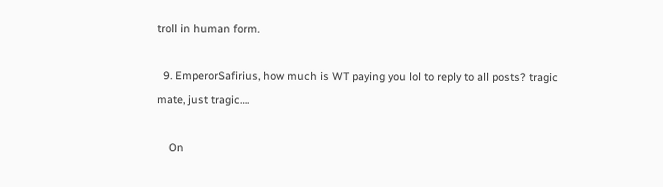troll in human form.

  9. EmperorSafirius, how much is WT paying you lol to reply to all posts? tragic mate, just tragic….

    On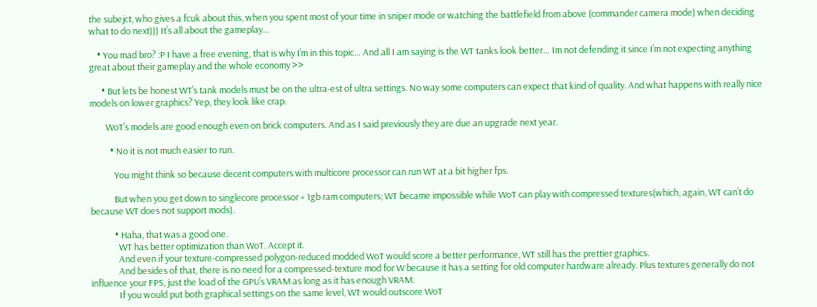the subejct, who gives a fcuk about this, when you spent most of your time in sniper mode or watching the battlefield from above (commander camera mode) when deciding what to do next))) It’s all about the gameplay…

    • You mad bro? :P I have a free evening, that is why I’m in this topic… And all I am saying is the WT tanks look better… Im not defending it since I’m not expecting anything great about their gameplay and the whole economy >>

      • But lets be honest WT’s tank models must be on the ultra-est of ultra settings. No way some computers can expect that kind of quality. And what happens with really nice models on lower graphics? Yep, they look like crap.

        WoT’s models are good enough even on brick computers. And as I said previously they are due an upgrade next year.

          • No it is not much easier to run.

            You might think so because decent computers with multicore processor can run WT at a bit higher fps.

            But when you get down to singlecore processor + 1gb ram computers; WT became impossible while WoT can play with compressed textures(which, again, WT can’t do because WT does not support mods).

            • Haha, that was a good one.
              WT has better optimization than WoT. Accept it.
              And even if your texture-compressed polygon-reduced modded WoT would score a better performance, WT still has the prettier graphics.
              And besides of that, there is no need for a compressed-texture mod for W because it has a setting for old computer hardware already. Plus textures generally do not influence your FPS, just the load of the GPU’s VRAM as long as it has enough VRAM.
              If you would put both graphical settings on the same level, WT would outscore WoT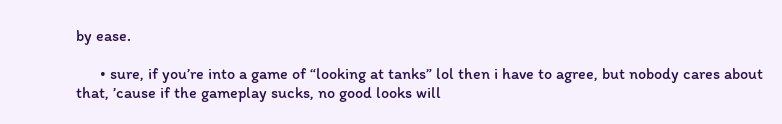by ease.

      • sure, if you’re into a game of “looking at tanks” lol then i have to agree, but nobody cares about that, ’cause if the gameplay sucks, no good looks will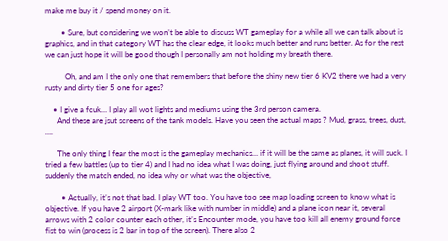make me buy it / spend money on it.

        • Sure, but considering we won’t be able to discuss WT gameplay for a while all we can talk about is graphics, and in that category WT has the clear edge, it looks much better and runs better. As for the rest we can just hope it will be good though I personally am not holding my breath there.

          Oh, and am I the only one that remembers that before the shiny new tier 6 KV2 there we had a very rusty and dirty tier 5 one for ages?

    • I give a fcuk… I play all wot lights and mediums using the 3rd person camera.
      And these are jsut screens of the tank models. Have you seen the actual maps ? Mud, grass, trees, dust, ….

      The only thing I fear the most is the gameplay mechanics… if it will be the same as planes, it will suck. I tried a few battles (up to tier 4) and I had no idea what I was doing, just flying around and shoot stuff. suddenly the match ended, no idea why or what was the objective,

        • Actually, it’s not that bad. I play WT too. You have too see map loading screen to know what is objective. If you have 2 airport (X-mark like with number in middle) and a plane icon near it, several arrows with 2 color counter each other, it’s Encounter mode, you have too kill all enemy ground force fist to win (process is 2 bar in top of the screen). There also 2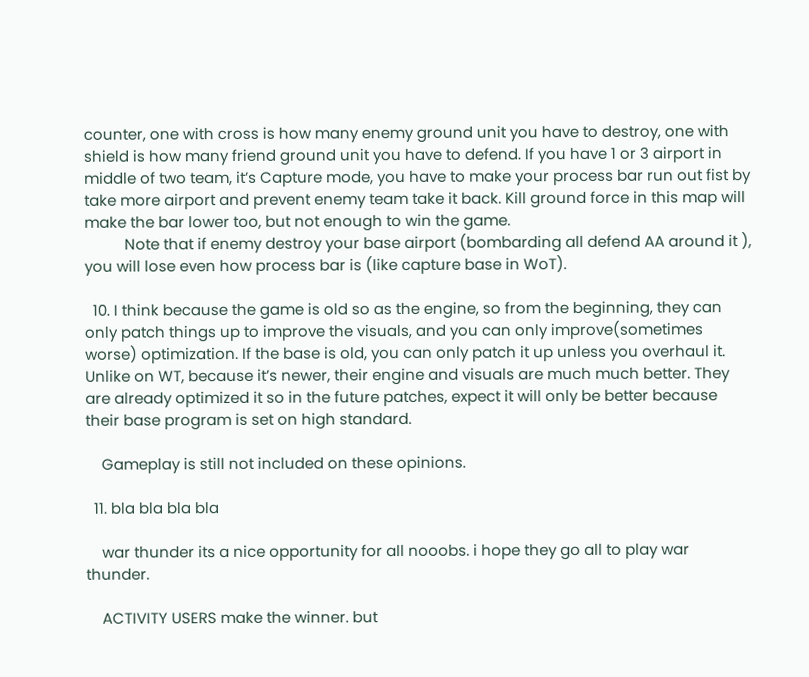counter, one with cross is how many enemy ground unit you have to destroy, one with shield is how many friend ground unit you have to defend. If you have 1 or 3 airport in middle of two team, it’s Capture mode, you have to make your process bar run out fist by take more airport and prevent enemy team take it back. Kill ground force in this map will make the bar lower too, but not enough to win the game.
          Note that if enemy destroy your base airport (bombarding all defend AA around it ), you will lose even how process bar is (like capture base in WoT).

  10. I think because the game is old so as the engine, so from the beginning, they can only patch things up to improve the visuals, and you can only improve(sometimes worse) optimization. If the base is old, you can only patch it up unless you overhaul it. Unlike on WT, because it’s newer, their engine and visuals are much much better. They are already optimized it so in the future patches, expect it will only be better because their base program is set on high standard.

    Gameplay is still not included on these opinions.

  11. bla bla bla bla

    war thunder its a nice opportunity for all nooobs. i hope they go all to play war thunder.

    ACTIVITY USERS make the winner. but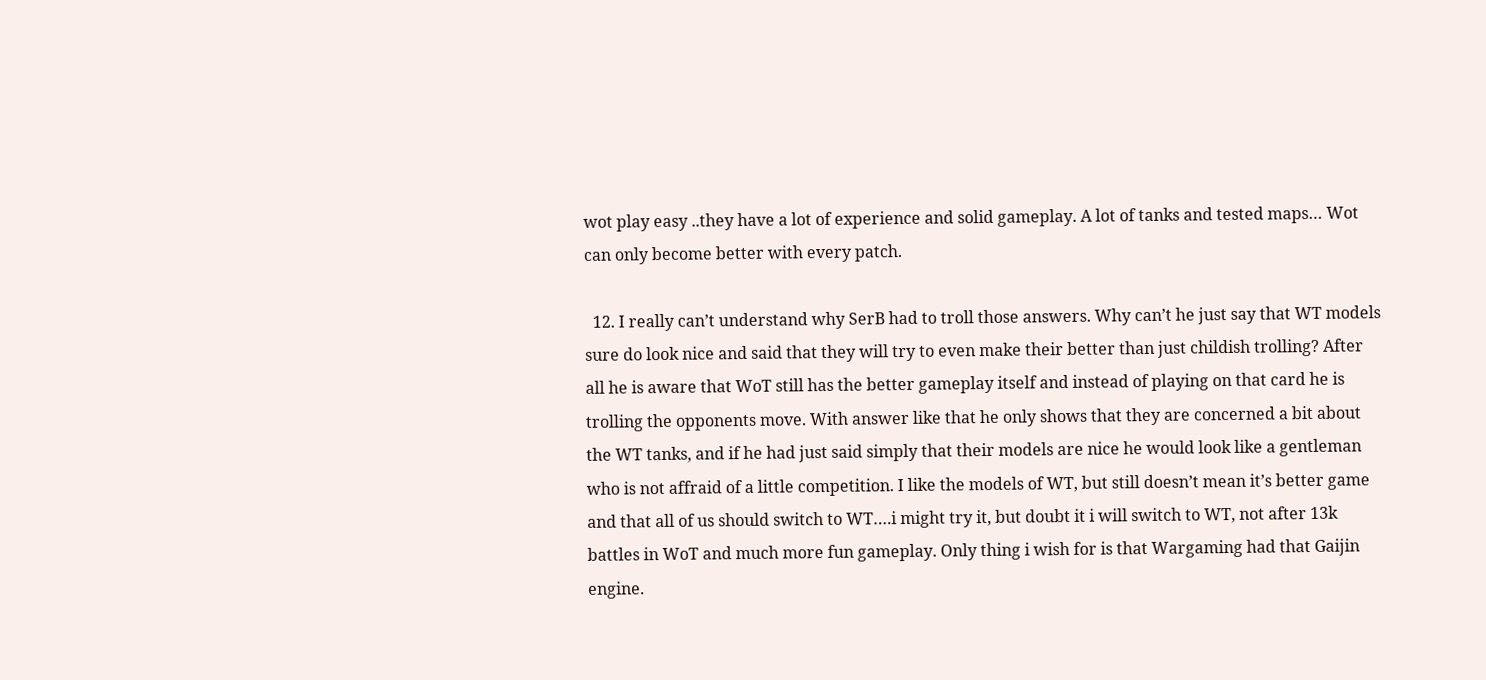wot play easy ..they have a lot of experience and solid gameplay. A lot of tanks and tested maps… Wot can only become better with every patch.

  12. I really can’t understand why SerB had to troll those answers. Why can’t he just say that WT models sure do look nice and said that they will try to even make their better than just childish trolling? After all he is aware that WoT still has the better gameplay itself and instead of playing on that card he is trolling the opponents move. With answer like that he only shows that they are concerned a bit about the WT tanks, and if he had just said simply that their models are nice he would look like a gentleman who is not affraid of a little competition. I like the models of WT, but still doesn’t mean it’s better game and that all of us should switch to WT….i might try it, but doubt it i will switch to WT, not after 13k battles in WoT and much more fun gameplay. Only thing i wish for is that Wargaming had that Gaijin engine.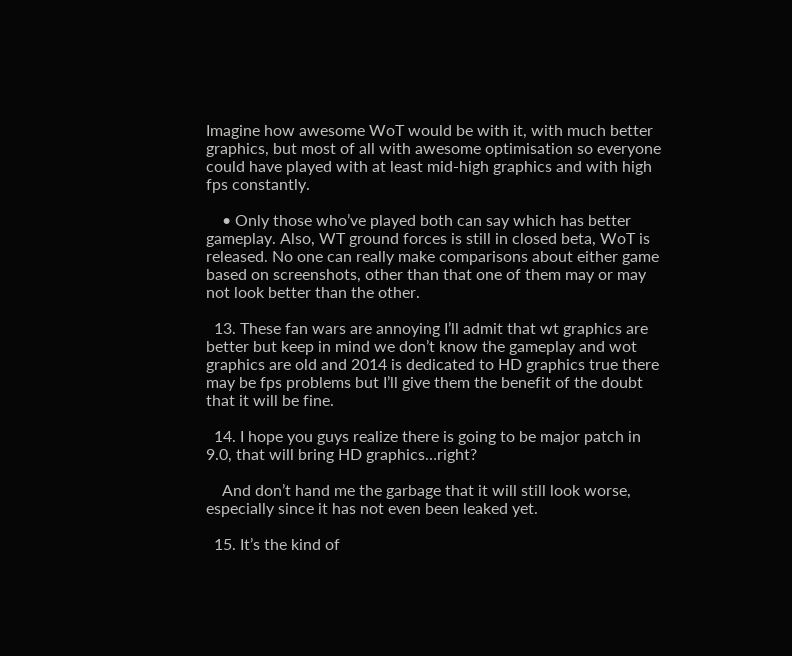Imagine how awesome WoT would be with it, with much better graphics, but most of all with awesome optimisation so everyone could have played with at least mid-high graphics and with high fps constantly.

    • Only those who’ve played both can say which has better gameplay. Also, WT ground forces is still in closed beta, WoT is released. No one can really make comparisons about either game based on screenshots, other than that one of them may or may not look better than the other.

  13. These fan wars are annoying I’ll admit that wt graphics are better but keep in mind we don’t know the gameplay and wot graphics are old and 2014 is dedicated to HD graphics true there may be fps problems but I’ll give them the benefit of the doubt that it will be fine.

  14. I hope you guys realize there is going to be major patch in 9.0, that will bring HD graphics…right?

    And don’t hand me the garbage that it will still look worse, especially since it has not even been leaked yet.

  15. It’s the kind of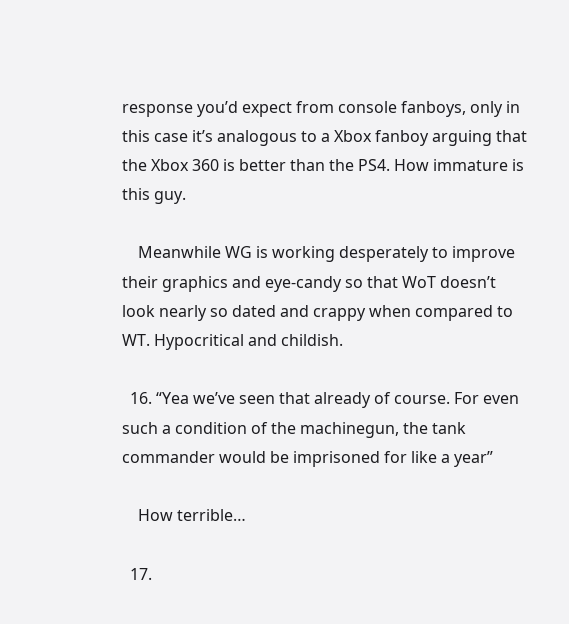response you’d expect from console fanboys, only in this case it’s analogous to a Xbox fanboy arguing that the Xbox 360 is better than the PS4. How immature is this guy.

    Meanwhile WG is working desperately to improve their graphics and eye-candy so that WoT doesn’t look nearly so dated and crappy when compared to WT. Hypocritical and childish.

  16. “Yea we’ve seen that already of course. For even such a condition of the machinegun, the tank commander would be imprisoned for like a year”

    How terrible…

  17.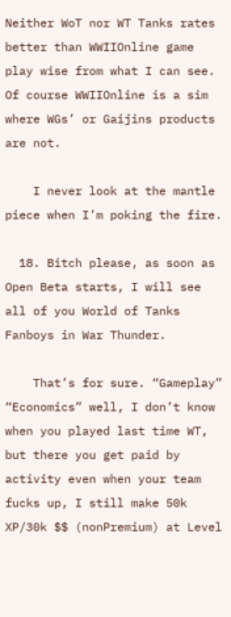Neither WoT nor WT Tanks rates better than WWIIOnline game play wise from what I can see. Of course WWIIOnline is a sim where WGs’ or Gaijins products are not.

    I never look at the mantle piece when I’m poking the fire.

  18. Bitch please, as soon as Open Beta starts, I will see all of you World of Tanks Fanboys in War Thunder.

    That’s for sure. “Gameplay” “Economics” well, I don’t know when you played last time WT, but there you get paid by activity even when your team fucks up, I still make 50k XP/30k $$ (nonPremium) at Level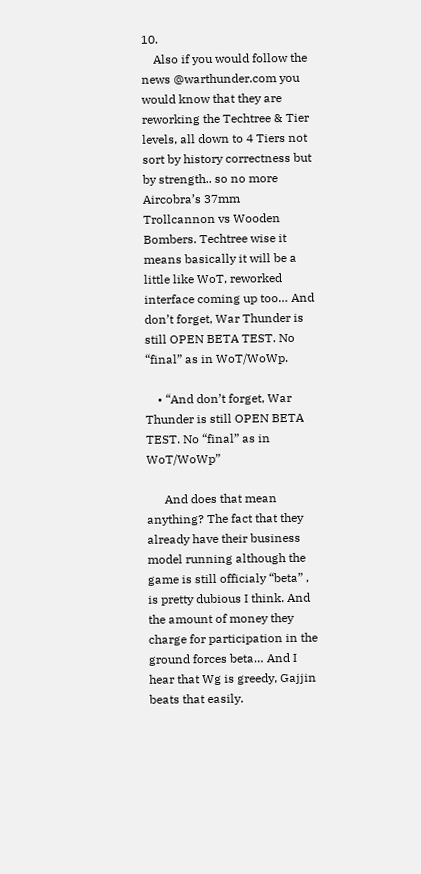10.
    Also if you would follow the news @warthunder.com you would know that they are reworking the Techtree & Tier levels, all down to 4 Tiers not sort by history correctness but by strength.. so no more Aircobra’s 37mm Trollcannon vs Wooden Bombers. Techtree wise it means basically it will be a little like WoT, reworked interface coming up too… And don’t forget, War Thunder is still OPEN BETA TEST. No “final” as in WoT/WoWp.

    • “And don’t forget, War Thunder is still OPEN BETA TEST. No “final” as in WoT/WoWp”

      And does that mean anything? The fact that they already have their business model running although the game is still officialy “beta” , is pretty dubious I think. And the amount of money they charge for participation in the ground forces beta… And I hear that Wg is greedy, Gajjin beats that easily.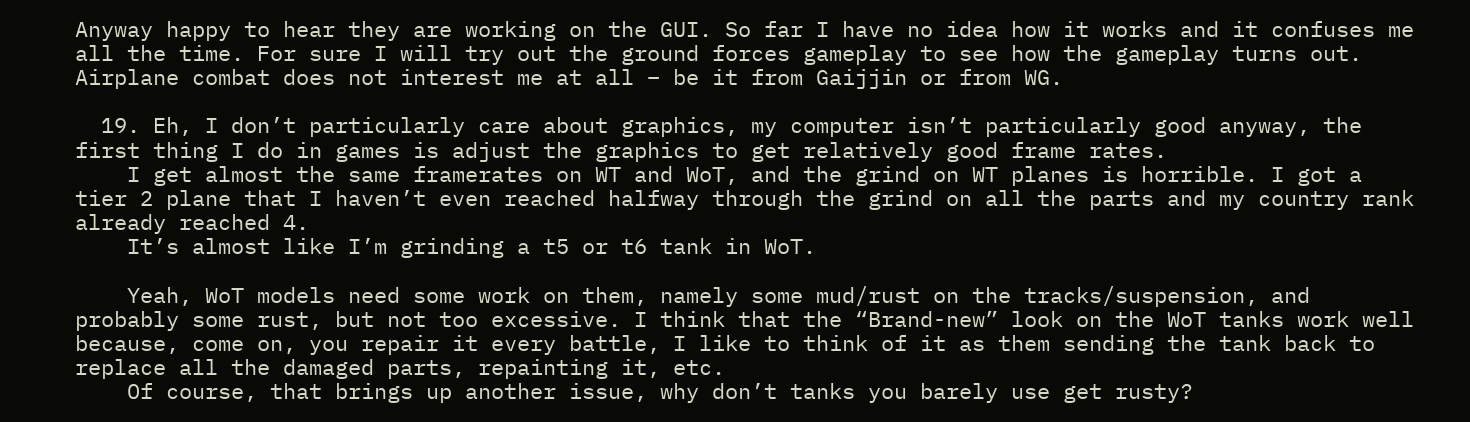Anyway happy to hear they are working on the GUI. So far I have no idea how it works and it confuses me all the time. For sure I will try out the ground forces gameplay to see how the gameplay turns out. Airplane combat does not interest me at all – be it from Gaijjin or from WG.

  19. Eh, I don’t particularly care about graphics, my computer isn’t particularly good anyway, the first thing I do in games is adjust the graphics to get relatively good frame rates.
    I get almost the same framerates on WT and WoT, and the grind on WT planes is horrible. I got a tier 2 plane that I haven’t even reached halfway through the grind on all the parts and my country rank already reached 4.
    It’s almost like I’m grinding a t5 or t6 tank in WoT.

    Yeah, WoT models need some work on them, namely some mud/rust on the tracks/suspension, and probably some rust, but not too excessive. I think that the “Brand-new” look on the WoT tanks work well because, come on, you repair it every battle, I like to think of it as them sending the tank back to replace all the damaged parts, repainting it, etc.
    Of course, that brings up another issue, why don’t tanks you barely use get rusty?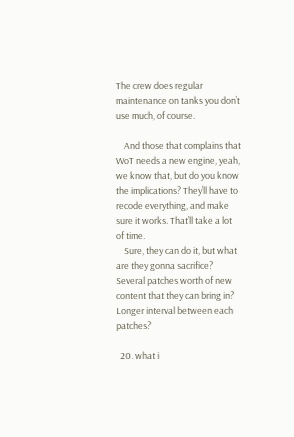The crew does regular maintenance on tanks you don’t use much, of course.

    And those that complains that WoT needs a new engine, yeah, we know that, but do you know the implications? They’ll have to recode everything, and make sure it works. That’ll take a lot of time.
    Sure, they can do it, but what are they gonna sacrifice? Several patches worth of new content that they can bring in? Longer interval between each patches?

  20. what i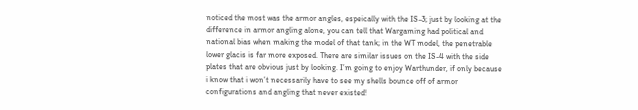noticed the most was the armor angles, espeically with the IS-3; just by looking at the difference in armor angling alone, you can tell that Wargaming had political and national bias when making the model of that tank; in the WT model, the penetrable lower glacis is far more exposed. There are similar issues on the IS-4 with the side plates that are obvious just by looking. I’m going to enjoy Warthunder, if only because i know that i won’t necessarily have to see my shells bounce off of armor configurations and angling that never existed!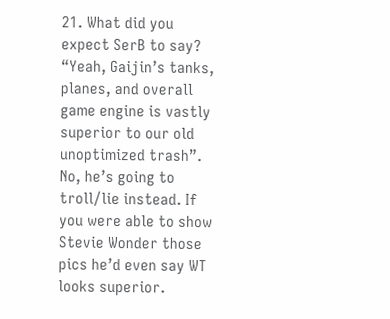21. What did you expect SerB to say? “Yeah, Gaijin’s tanks, planes, and overall game engine is vastly superior to our old unoptimized trash”. No, he’s going to troll/lie instead. If you were able to show Stevie Wonder those pics he’d even say WT looks superior.